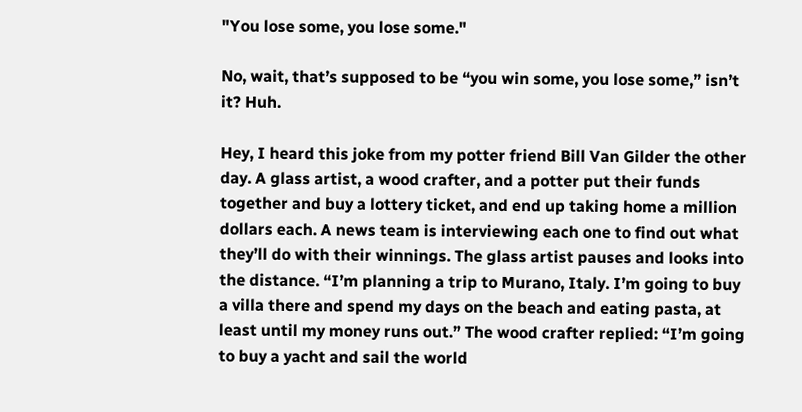"You lose some, you lose some."

No, wait, that’s supposed to be “you win some, you lose some,” isn’t it? Huh.

Hey, I heard this joke from my potter friend Bill Van Gilder the other day. A glass artist, a wood crafter, and a potter put their funds together and buy a lottery ticket, and end up taking home a million dollars each. A news team is interviewing each one to find out what they’ll do with their winnings. The glass artist pauses and looks into the distance. “I’m planning a trip to Murano, Italy. I’m going to buy a villa there and spend my days on the beach and eating pasta, at least until my money runs out.” The wood crafter replied: “I’m going to buy a yacht and sail the world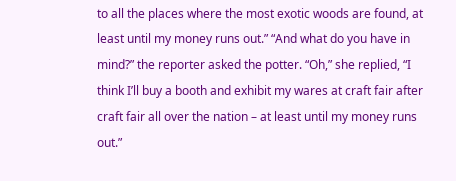to all the places where the most exotic woods are found, at least until my money runs out.” “And what do you have in mind?” the reporter asked the potter. “Oh,” she replied, “I think I’ll buy a booth and exhibit my wares at craft fair after craft fair all over the nation – at least until my money runs out.”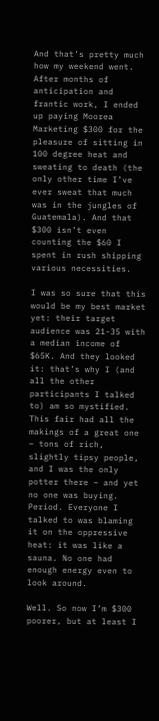And that’s pretty much how my weekend went. After months of anticipation and frantic work, I ended up paying Moorea Marketing $300 for the pleasure of sitting in 100 degree heat and sweating to death (the only other time I’ve ever sweat that much was in the jungles of Guatemala). And that $300 isn’t even counting the $60 I spent in rush shipping various necessities.

I was so sure that this would be my best market yet: their target audience was 21-35 with a median income of $65K. And they looked it: that’s why I (and all the other participants I talked to) am so mystified. This fair had all the makings of a great one – tons of rich, slightly tipsy people, and I was the only potter there – and yet no one was buying. Period. Everyone I talked to was blaming it on the oppressive heat: it was like a sauna. No one had enough energy even to look around.

Well. So now I’m $300 poorer, but at least I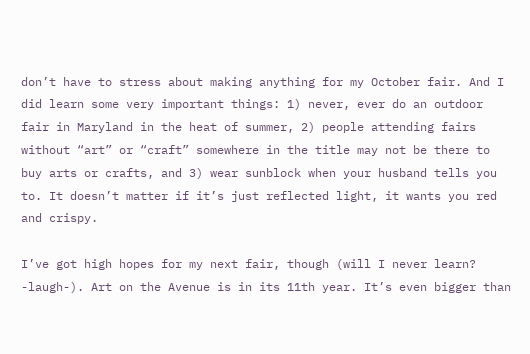don’t have to stress about making anything for my October fair. And I did learn some very important things: 1) never, ever do an outdoor fair in Maryland in the heat of summer, 2) people attending fairs without “art” or “craft” somewhere in the title may not be there to buy arts or crafts, and 3) wear sunblock when your husband tells you to. It doesn’t matter if it’s just reflected light, it wants you red and crispy.

I’ve got high hopes for my next fair, though (will I never learn? -laugh-). Art on the Avenue is in its 11th year. It’s even bigger than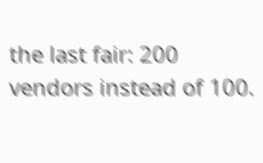the last fair: 200 vendors instead of 100.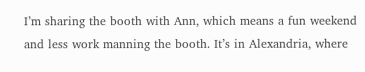I’m sharing the booth with Ann, which means a fun weekend and less work manning the booth. It’s in Alexandria, where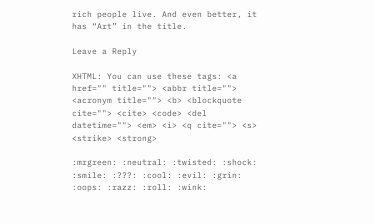rich people live. And even better, it has “Art” in the title.

Leave a Reply

XHTML: You can use these tags: <a href="" title=""> <abbr title=""> <acronym title=""> <b> <blockquote cite=""> <cite> <code> <del datetime=""> <em> <i> <q cite=""> <s> <strike> <strong>

:mrgreen: :neutral: :twisted: :shock: :smile: :???: :cool: :evil: :grin: :oops: :razz: :roll: :wink: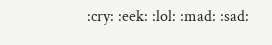:cry: :eek: :lol: :mad: :sad: